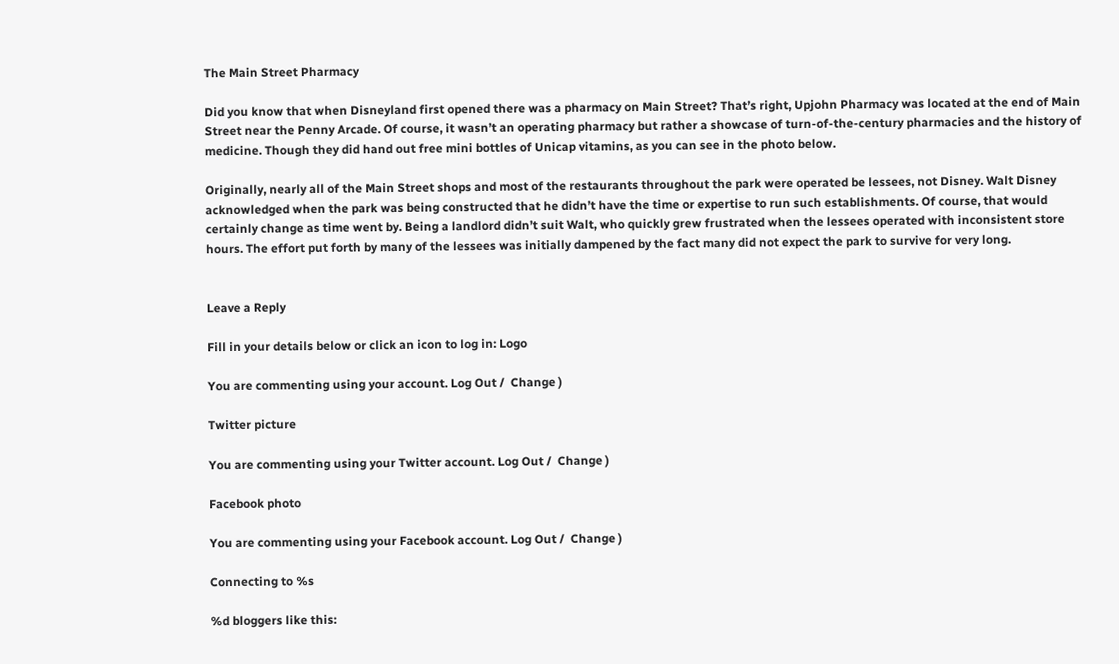The Main Street Pharmacy

Did you know that when Disneyland first opened there was a pharmacy on Main Street? That’s right, Upjohn Pharmacy was located at the end of Main Street near the Penny Arcade. Of course, it wasn’t an operating pharmacy but rather a showcase of turn-of-the-century pharmacies and the history of medicine. Though they did hand out free mini bottles of Unicap vitamins, as you can see in the photo below.

Originally, nearly all of the Main Street shops and most of the restaurants throughout the park were operated be lessees, not Disney. Walt Disney acknowledged when the park was being constructed that he didn’t have the time or expertise to run such establishments. Of course, that would certainly change as time went by. Being a landlord didn’t suit Walt, who quickly grew frustrated when the lessees operated with inconsistent store hours. The effort put forth by many of the lessees was initially dampened by the fact many did not expect the park to survive for very long.


Leave a Reply

Fill in your details below or click an icon to log in: Logo

You are commenting using your account. Log Out /  Change )

Twitter picture

You are commenting using your Twitter account. Log Out /  Change )

Facebook photo

You are commenting using your Facebook account. Log Out /  Change )

Connecting to %s

%d bloggers like this: